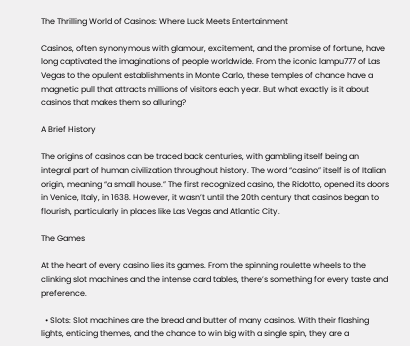The Thrilling World of Casinos: Where Luck Meets Entertainment

Casinos, often synonymous with glamour, excitement, and the promise of fortune, have long captivated the imaginations of people worldwide. From the iconic lampu777 of Las Vegas to the opulent establishments in Monte Carlo, these temples of chance have a magnetic pull that attracts millions of visitors each year. But what exactly is it about casinos that makes them so alluring?

A Brief History

The origins of casinos can be traced back centuries, with gambling itself being an integral part of human civilization throughout history. The word “casino” itself is of Italian origin, meaning “a small house.” The first recognized casino, the Ridotto, opened its doors in Venice, Italy, in 1638. However, it wasn’t until the 20th century that casinos began to flourish, particularly in places like Las Vegas and Atlantic City.

The Games

At the heart of every casino lies its games. From the spinning roulette wheels to the clinking slot machines and the intense card tables, there’s something for every taste and preference.

  • Slots: Slot machines are the bread and butter of many casinos. With their flashing lights, enticing themes, and the chance to win big with a single spin, they are a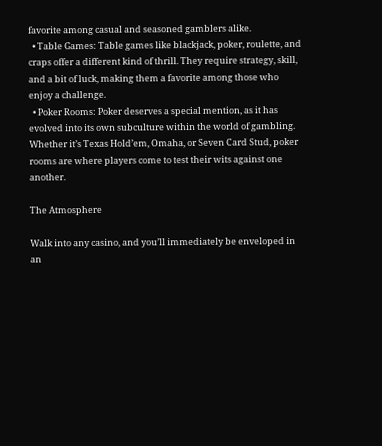favorite among casual and seasoned gamblers alike.
  • Table Games: Table games like blackjack, poker, roulette, and craps offer a different kind of thrill. They require strategy, skill, and a bit of luck, making them a favorite among those who enjoy a challenge.
  • Poker Rooms: Poker deserves a special mention, as it has evolved into its own subculture within the world of gambling. Whether it’s Texas Hold’em, Omaha, or Seven Card Stud, poker rooms are where players come to test their wits against one another.

The Atmosphere

Walk into any casino, and you’ll immediately be enveloped in an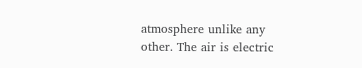atmosphere unlike any other. The air is electric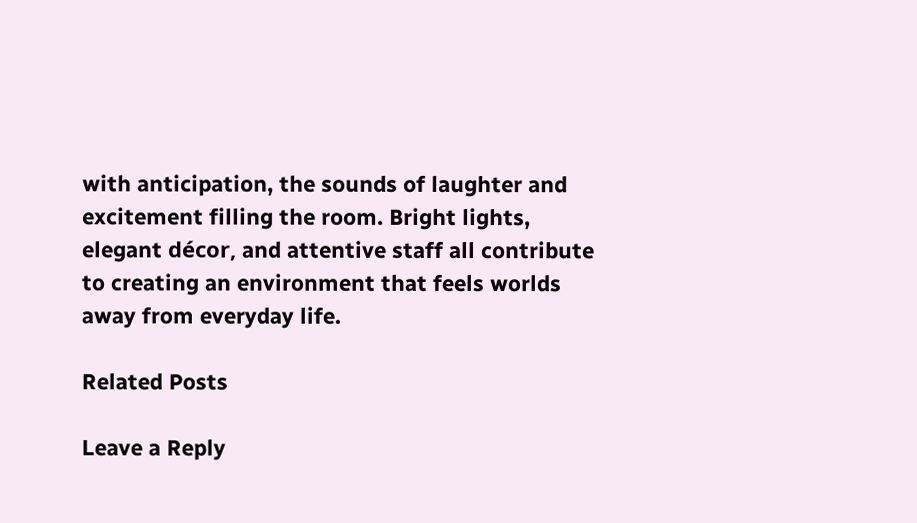with anticipation, the sounds of laughter and excitement filling the room. Bright lights, elegant décor, and attentive staff all contribute to creating an environment that feels worlds away from everyday life.

Related Posts

Leave a Reply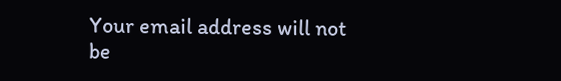Your email address will not be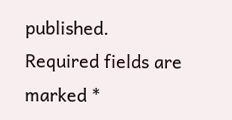published. Required fields are marked *